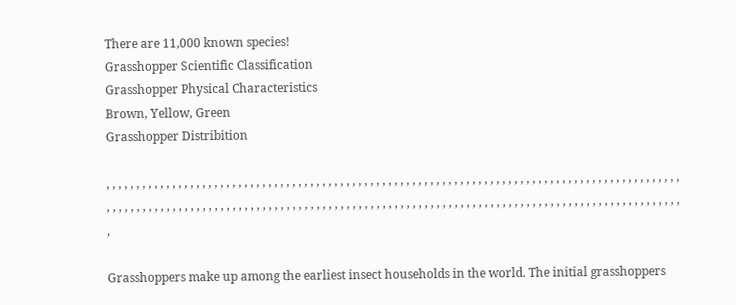There are 11,000 known species!
Grasshopper Scientific Classification
Grasshopper Physical Characteristics
Brown, Yellow, Green
Grasshopper Distribition

, , , , , , , , , , , , , , , , , , , , , , , , , , , , , , , , , , , , , , , , , , , , , , , , , , , , , , , , , , , , , , , , , , , , , , , , , , , , , , , , , , , , , , , , , , , , , , , , , , , , , , , , , , , , , , , , , , , , , , , , , , , , , , , , , , , , , , , , , , , , , , , , , , , , , , , , , , , , , , , , , , , , , , , , , , , , , , , , , , , , , , , , , , , , , , , , ,

Grasshoppers make up among the earliest insect households in the world. The initial grasshoppers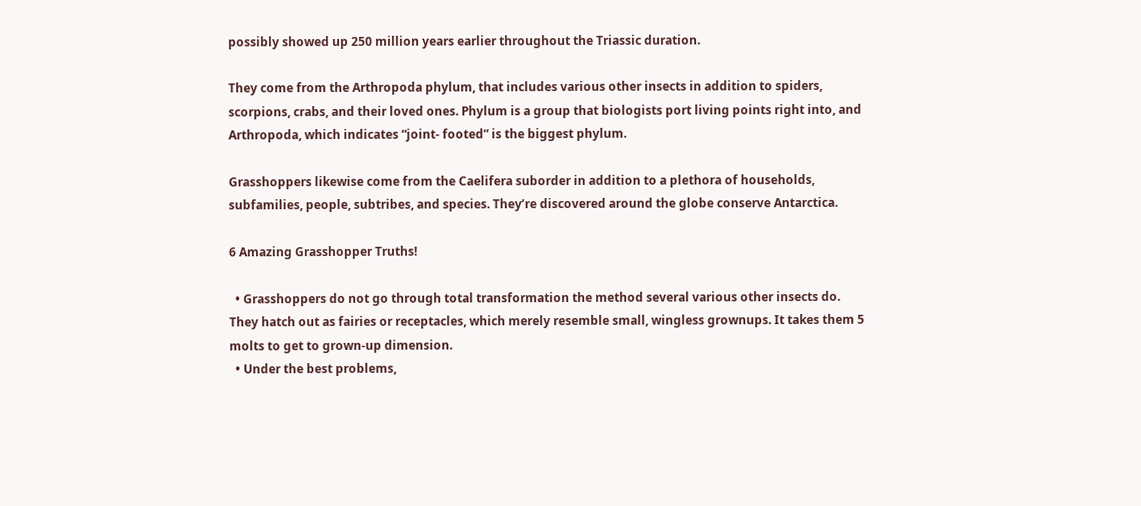possibly showed up 250 million years earlier throughout the Triassic duration.

They come from the Arthropoda phylum, that includes various other insects in addition to spiders, scorpions, crabs, and their loved ones. Phylum is a group that biologists port living points right into, and Arthropoda, which indicates “joint- footed” is the biggest phylum.

Grasshoppers likewise come from the Caelifera suborder in addition to a plethora of households, subfamilies, people, subtribes, and species. They’re discovered around the globe conserve Antarctica.

6 Amazing Grasshopper Truths!

  • Grasshoppers do not go through total transformation the method several various other insects do. They hatch out as fairies or receptacles, which merely resemble small, wingless grownups. It takes them 5 molts to get to grown-up dimension.
  • Under the best problems,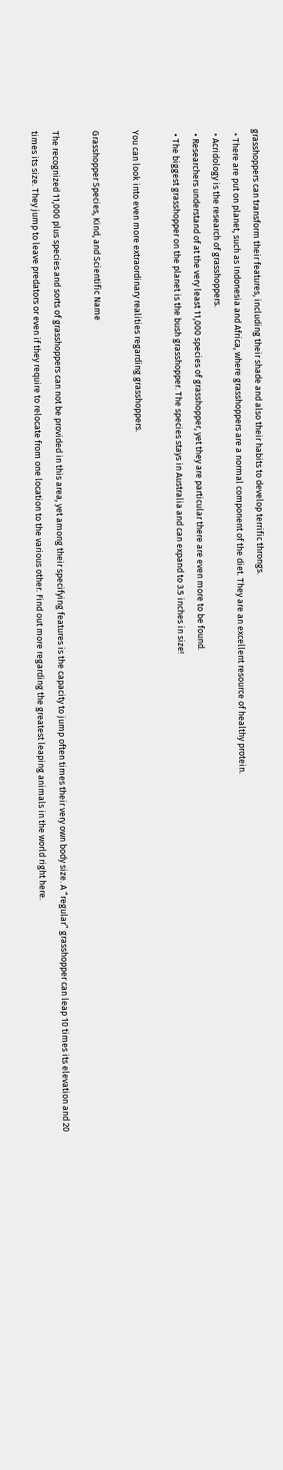grasshoppers can transform their features, including their shade and also their habits to develop terrific throngs.
  • There are put on planet, such as Indonesia and Africa, where grasshoppers are a normal component of the diet. They are an excellent resource of healthy protein.
  • Acridology is the research of grasshoppers.
  • Researchers understand of at the very least 11,000 species of grasshopper, yet they are particular there are even more to be found.
  • The biggest grasshopper on the planet is the bush grasshopper. The species stays in Australia and can expand to 3.5 inches in size!

You can look into even more extraordinary realities regarding grasshoppers.

Grasshopper Species, Kind, and Scientific Name

The recognized 11,000 plus species and sorts of grasshoppers can not be provided in this area, yet among their specifying features is the capacity to jump often times their very own body size. A “regular” grasshopper can leap 10 times its elevation and 20 times its size. They jump to leave predators or even if they require to relocate from one location to the various other. Find out more regarding the greatest leaping animals in the world right here.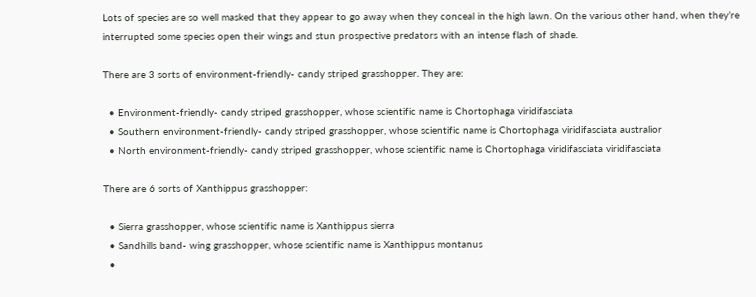Lots of species are so well masked that they appear to go away when they conceal in the high lawn. On the various other hand, when they’re interrupted some species open their wings and stun prospective predators with an intense flash of shade.

There are 3 sorts of environment-friendly- candy striped grasshopper. They are:

  • Environment-friendly- candy striped grasshopper, whose scientific name is Chortophaga viridifasciata
  • Southern environment-friendly- candy striped grasshopper, whose scientific name is Chortophaga viridifasciata australior
  • North environment-friendly- candy striped grasshopper, whose scientific name is Chortophaga viridifasciata viridifasciata

There are 6 sorts of Xanthippus grasshopper:

  • Sierra grasshopper, whose scientific name is Xanthippus sierra
  • Sandhills band- wing grasshopper, whose scientific name is Xanthippus montanus
  •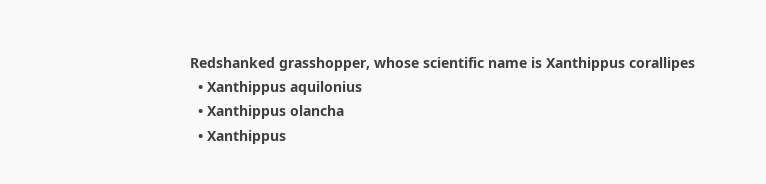Redshanked grasshopper, whose scientific name is Xanthippus corallipes
  • Xanthippus aquilonius
  • Xanthippus olancha
  • Xanthippus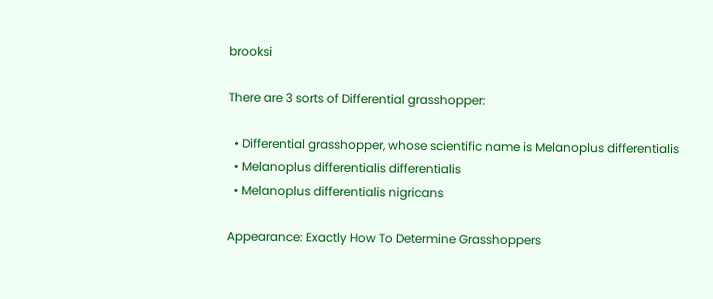brooksi

There are 3 sorts of Differential grasshopper:

  • Differential grasshopper, whose scientific name is Melanoplus differentialis
  • Melanoplus differentialis differentialis
  • Melanoplus differentialis nigricans

Appearance: Exactly How To Determine Grasshoppers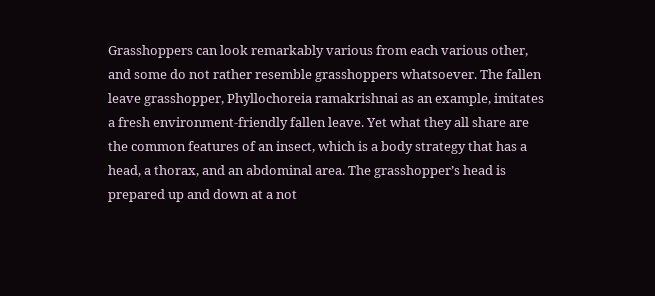Grasshoppers can look remarkably various from each various other, and some do not rather resemble grasshoppers whatsoever. The fallen leave grasshopper, Phyllochoreia ramakrishnai as an example, imitates a fresh environment-friendly fallen leave. Yet what they all share are the common features of an insect, which is a body strategy that has a head, a thorax, and an abdominal area. The grasshopper’s head is prepared up and down at a not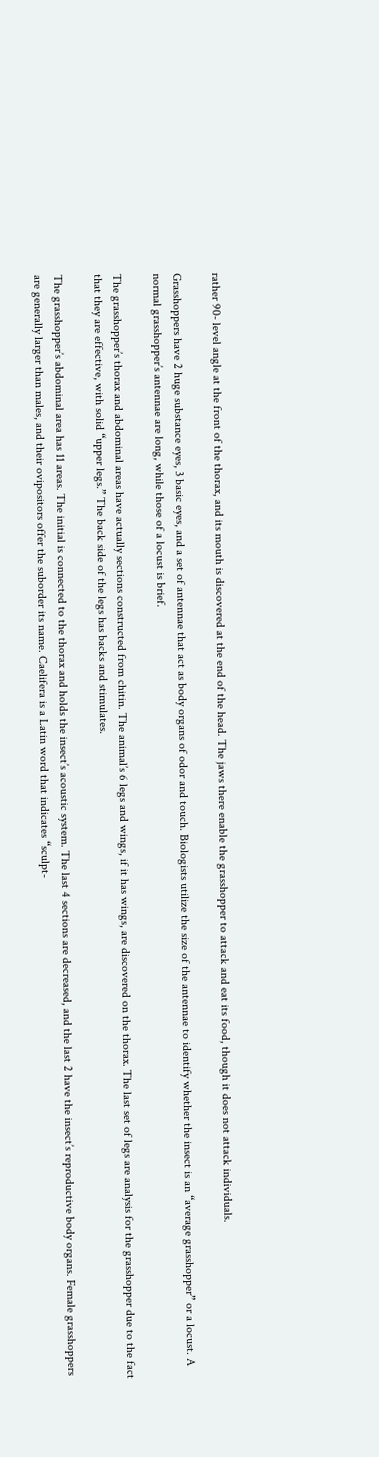rather 90- level angle at the front of the thorax, and its mouth is discovered at the end of the head. The jaws there enable the grasshopper to attack and eat its food, though it does not attack individuals.

Grasshoppers have 2 huge substance eyes, 3 basic eyes, and a set of antennae that act as body organs of odor and touch. Biologists utilize the size of the antennae to identify whether the insect is an “average grasshopper” or a locust. A normal grasshopper’s antennae are long, while those of a locust is brief.

The grasshopper’s thorax and abdominal areas have actually sections constructed from chitin. The animal’s 6 legs and wings, if it has wings, are discovered on the thorax. The last set of legs are analysis for the grasshopper due to the fact that they are effective, with solid “upper legs.” The back side of the legs has backs and stimulates.

The grasshopper’s abdominal area has 11 areas. The initial is connected to the thorax and holds the insect’s acoustic system. The last 4 sections are decreased, and the last 2 have the insect’s reproductive body organs. Female grasshoppers are generally larger than males, and their ovipositors offer the suborder its name. Caelifera is a Latin word that indicates “sculpt-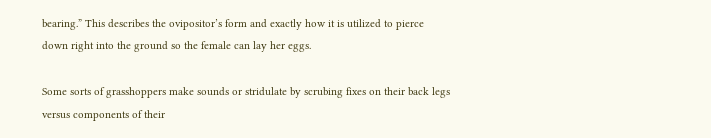bearing.” This describes the ovipositor’s form and exactly how it is utilized to pierce down right into the ground so the female can lay her eggs.

Some sorts of grasshoppers make sounds or stridulate by scrubing fixes on their back legs versus components of their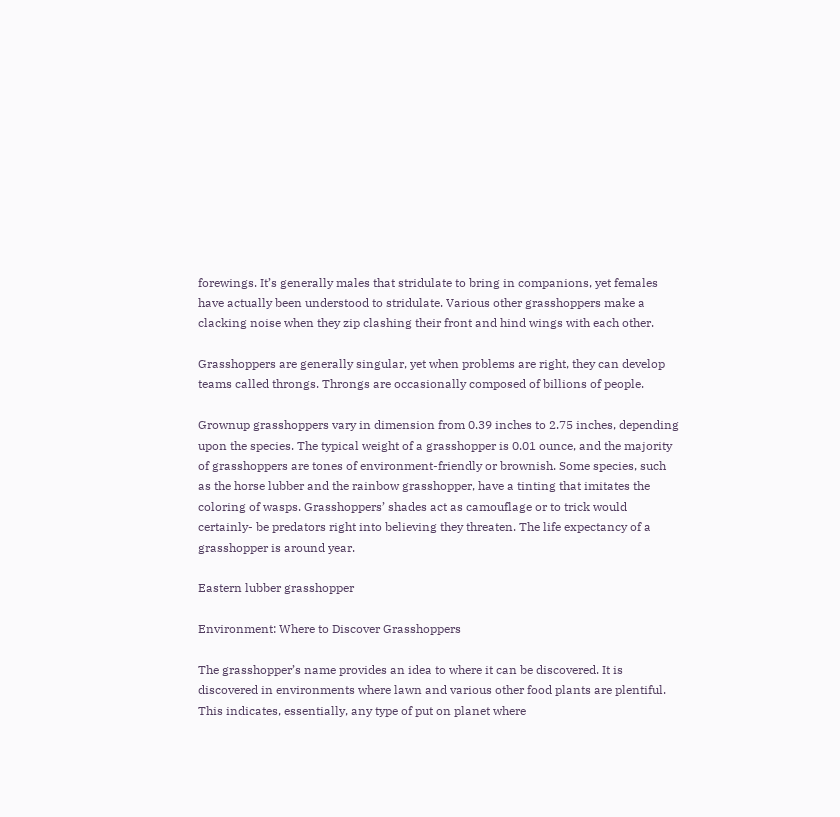forewings. It’s generally males that stridulate to bring in companions, yet females have actually been understood to stridulate. Various other grasshoppers make a clacking noise when they zip clashing their front and hind wings with each other.

Grasshoppers are generally singular, yet when problems are right, they can develop teams called throngs. Throngs are occasionally composed of billions of people.

Grownup grasshoppers vary in dimension from 0.39 inches to 2.75 inches, depending upon the species. The typical weight of a grasshopper is 0.01 ounce, and the majority of grasshoppers are tones of environment-friendly or brownish. Some species, such as the horse lubber and the rainbow grasshopper, have a tinting that imitates the coloring of wasps. Grasshoppers’ shades act as camouflage or to trick would certainly- be predators right into believing they threaten. The life expectancy of a grasshopper is around year.

Eastern lubber grasshopper

Environment: Where to Discover Grasshoppers

The grasshopper’s name provides an idea to where it can be discovered. It is discovered in environments where lawn and various other food plants are plentiful. This indicates, essentially, any type of put on planet where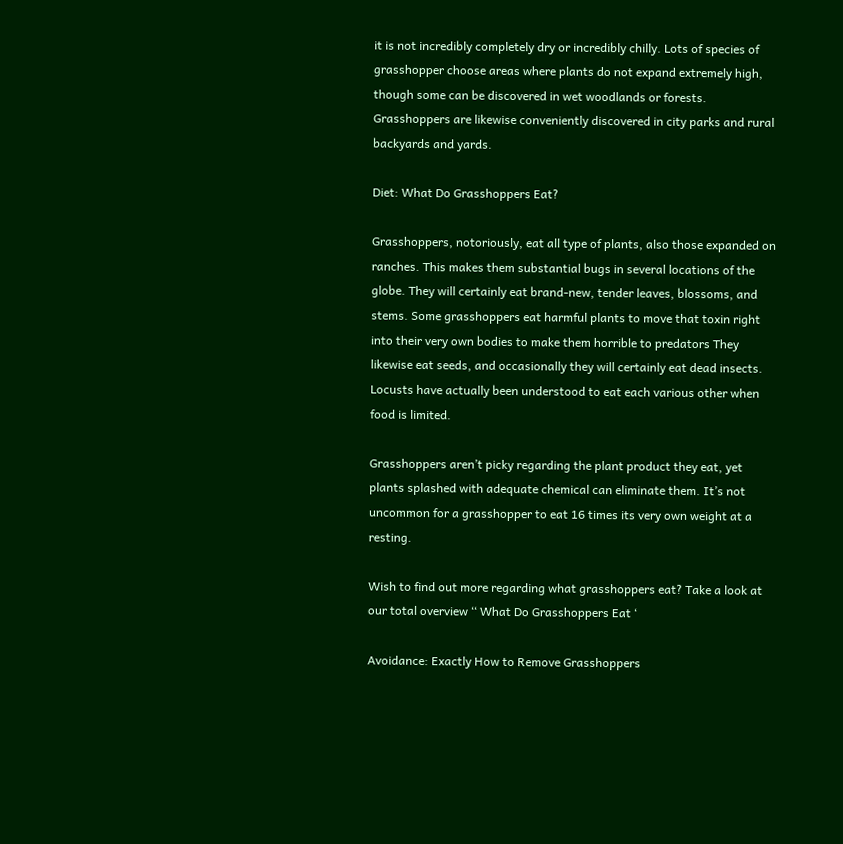it is not incredibly completely dry or incredibly chilly. Lots of species of grasshopper choose areas where plants do not expand extremely high, though some can be discovered in wet woodlands or forests. Grasshoppers are likewise conveniently discovered in city parks and rural backyards and yards.

Diet: What Do Grasshoppers Eat?

Grasshoppers, notoriously, eat all type of plants, also those expanded on ranches. This makes them substantial bugs in several locations of the globe. They will certainly eat brand-new, tender leaves, blossoms, and stems. Some grasshoppers eat harmful plants to move that toxin right into their very own bodies to make them horrible to predators They likewise eat seeds, and occasionally they will certainly eat dead insects. Locusts have actually been understood to eat each various other when food is limited.

Grasshoppers aren’t picky regarding the plant product they eat, yet plants splashed with adequate chemical can eliminate them. It’s not uncommon for a grasshopper to eat 16 times its very own weight at a resting.

Wish to find out more regarding what grasshoppers eat? Take a look at our total overview ‘‘ What Do Grasshoppers Eat ‘

Avoidance: Exactly How to Remove Grasshoppers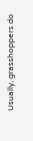Usually, grasshoppers do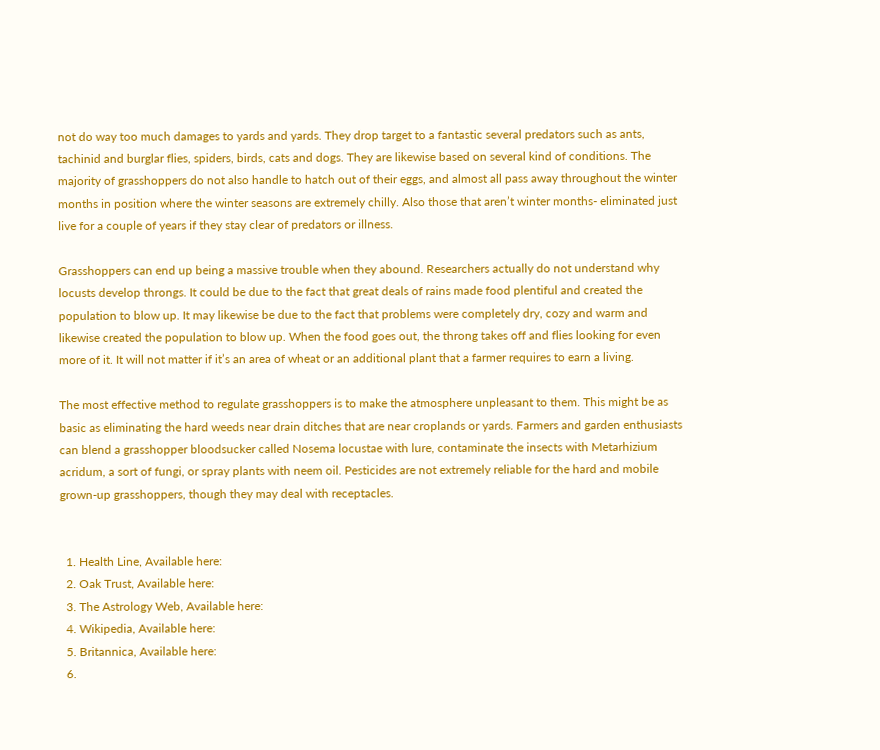not do way too much damages to yards and yards. They drop target to a fantastic several predators such as ants, tachinid and burglar flies, spiders, birds, cats and dogs. They are likewise based on several kind of conditions. The majority of grasshoppers do not also handle to hatch out of their eggs, and almost all pass away throughout the winter months in position where the winter seasons are extremely chilly. Also those that aren’t winter months- eliminated just live for a couple of years if they stay clear of predators or illness.

Grasshoppers can end up being a massive trouble when they abound. Researchers actually do not understand why locusts develop throngs. It could be due to the fact that great deals of rains made food plentiful and created the population to blow up. It may likewise be due to the fact that problems were completely dry, cozy and warm and likewise created the population to blow up. When the food goes out, the throng takes off and flies looking for even more of it. It will not matter if it’s an area of wheat or an additional plant that a farmer requires to earn a living.

The most effective method to regulate grasshoppers is to make the atmosphere unpleasant to them. This might be as basic as eliminating the hard weeds near drain ditches that are near croplands or yards. Farmers and garden enthusiasts can blend a grasshopper bloodsucker called Nosema locustae with lure, contaminate the insects with Metarhizium acridum, a sort of fungi, or spray plants with neem oil. Pesticides are not extremely reliable for the hard and mobile grown-up grasshoppers, though they may deal with receptacles.


  1. Health Line, Available here:
  2. Oak Trust, Available here:
  3. The Astrology Web, Available here:
  4. Wikipedia, Available here:
  5. Britannica, Available here:
  6.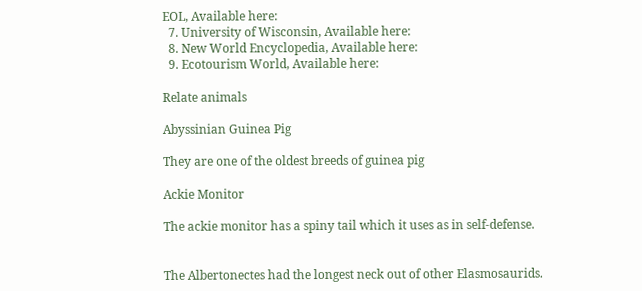EOL, Available here:
  7. University of Wisconsin, Available here:
  8. New World Encyclopedia, Available here:
  9. Ecotourism World, Available here:

Relate animals

Abyssinian Guinea Pig

They are one of the oldest breeds of guinea pig

Ackie Monitor

The ackie monitor has a spiny tail which it uses as in self-defense.


The Albertonectes had the longest neck out of other Elasmosaurids.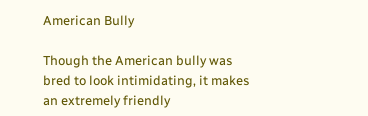American Bully

Though the American bully was bred to look intimidating, it makes an extremely friendly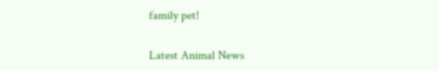family pet!

Latest Animal News